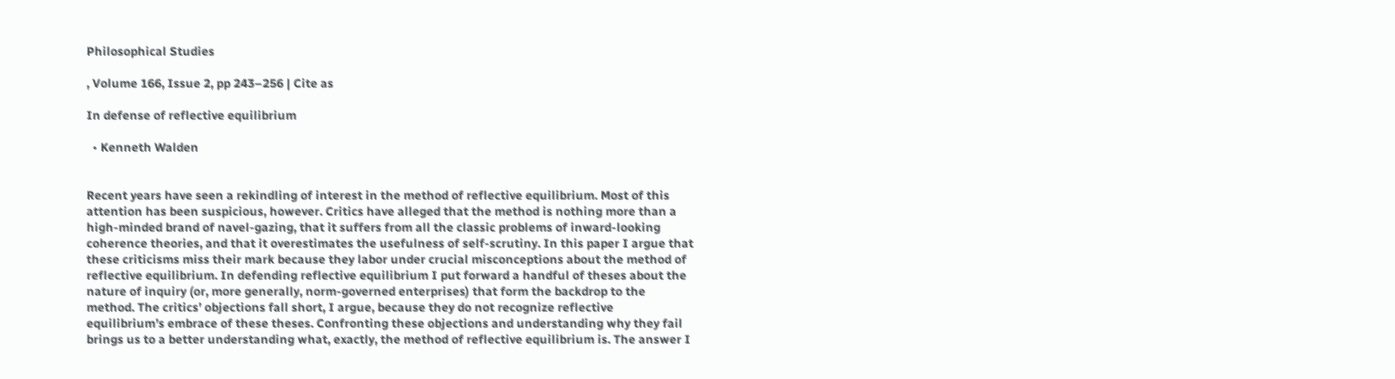Philosophical Studies

, Volume 166, Issue 2, pp 243–256 | Cite as

In defense of reflective equilibrium

  • Kenneth Walden


Recent years have seen a rekindling of interest in the method of reflective equilibrium. Most of this attention has been suspicious, however. Critics have alleged that the method is nothing more than a high-minded brand of navel-gazing, that it suffers from all the classic problems of inward-looking coherence theories, and that it overestimates the usefulness of self-scrutiny. In this paper I argue that these criticisms miss their mark because they labor under crucial misconceptions about the method of reflective equilibrium. In defending reflective equilibrium I put forward a handful of theses about the nature of inquiry (or, more generally, norm-governed enterprises) that form the backdrop to the method. The critics’ objections fall short, I argue, because they do not recognize reflective equilibrium’s embrace of these theses. Confronting these objections and understanding why they fail brings us to a better understanding what, exactly, the method of reflective equilibrium is. The answer I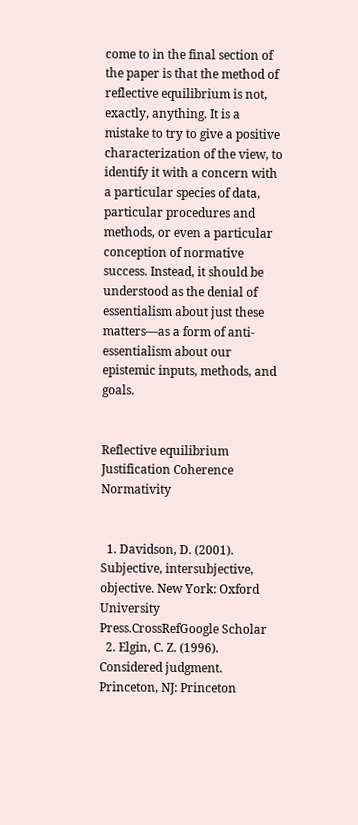come to in the final section of the paper is that the method of reflective equilibrium is not, exactly, anything. It is a mistake to try to give a positive characterization of the view, to identify it with a concern with a particular species of data, particular procedures and methods, or even a particular conception of normative success. Instead, it should be understood as the denial of essentialism about just these matters—as a form of anti-essentialism about our epistemic inputs, methods, and goals.


Reflective equilibrium Justification Coherence Normativity


  1. Davidson, D. (2001). Subjective, intersubjective, objective. New York: Oxford University Press.CrossRefGoogle Scholar
  2. Elgin, C. Z. (1996). Considered judgment. Princeton, NJ: Princeton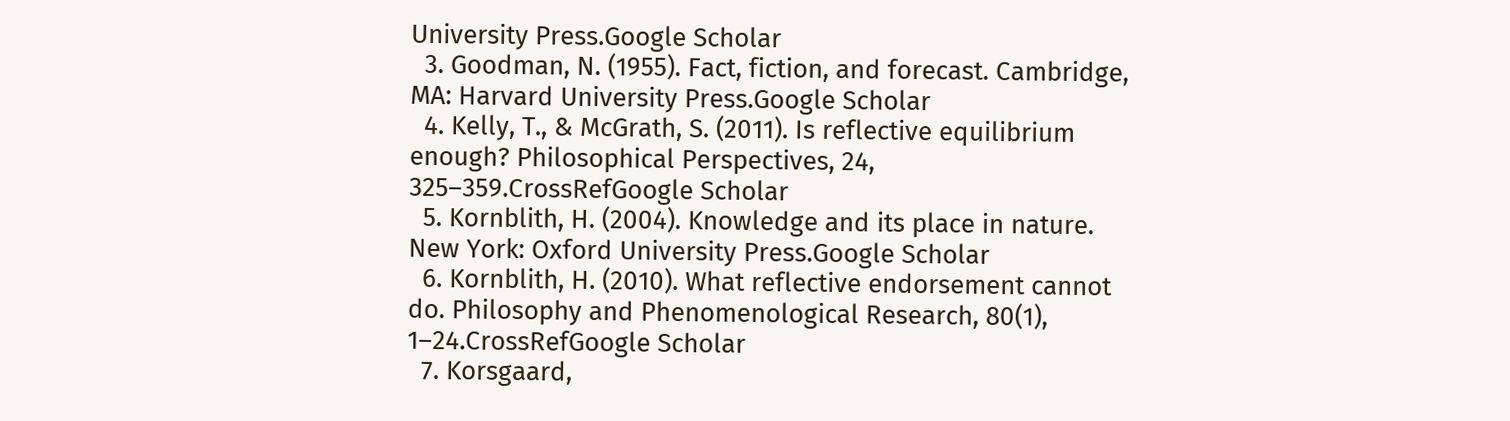University Press.Google Scholar
  3. Goodman, N. (1955). Fact, fiction, and forecast. Cambridge, MA: Harvard University Press.Google Scholar
  4. Kelly, T., & McGrath, S. (2011). Is reflective equilibrium enough? Philosophical Perspectives, 24, 325–359.CrossRefGoogle Scholar
  5. Kornblith, H. (2004). Knowledge and its place in nature. New York: Oxford University Press.Google Scholar
  6. Kornblith, H. (2010). What reflective endorsement cannot do. Philosophy and Phenomenological Research, 80(1), 1–24.CrossRefGoogle Scholar
  7. Korsgaard,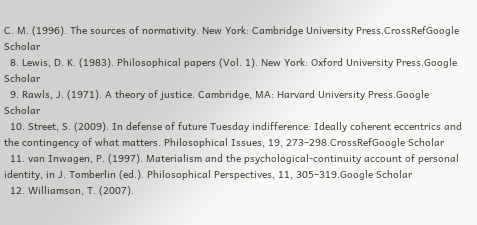C. M. (1996). The sources of normativity. New York: Cambridge University Press.CrossRefGoogle Scholar
  8. Lewis, D. K. (1983). Philosophical papers (Vol. 1). New York: Oxford University Press.Google Scholar
  9. Rawls, J. (1971). A theory of justice. Cambridge, MA: Harvard University Press.Google Scholar
  10. Street, S. (2009). In defense of future Tuesday indifference: Ideally coherent eccentrics and the contingency of what matters. Philosophical Issues, 19, 273–298.CrossRefGoogle Scholar
  11. van Inwagen, P. (1997). Materialism and the psychological-continuity account of personal identity, in J. Tomberlin (ed.). Philosophical Perspectives, 11, 305–319.Google Scholar
  12. Williamson, T. (2007).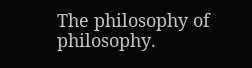The philosophy of philosophy.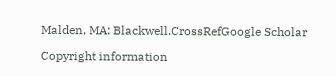Malden, MA: Blackwell.CrossRefGoogle Scholar

Copyright information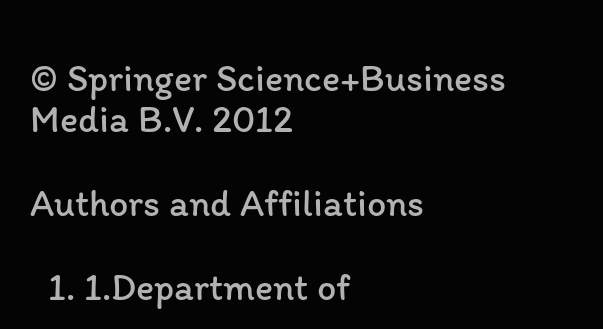© Springer Science+Business Media B.V. 2012

Authors and Affiliations

  1. 1.Department of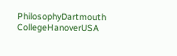PhilosophyDartmouth CollegeHanoverUSA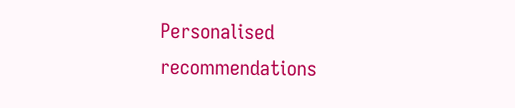Personalised recommendations